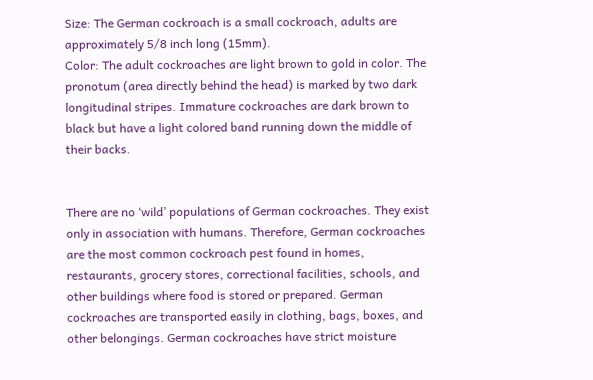Size: The German cockroach is a small cockroach, adults are approximately 5/8 inch long (15mm).
Color: The adult cockroaches are light brown to gold in color. The pronotum (area directly behind the head) is marked by two dark longitudinal stripes. Immature cockroaches are dark brown to black but have a light colored band running down the middle of their backs.


There are no ‘wild’ populations of German cockroaches. They exist only in association with humans. Therefore, German cockroaches are the most common cockroach pest found in homes, restaurants, grocery stores, correctional facilities, schools, and other buildings where food is stored or prepared. German cockroaches are transported easily in clothing, bags, boxes, and other belongings. German cockroaches have strict moisture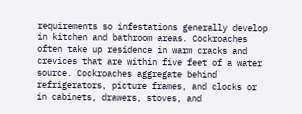requirements so infestations generally develop in kitchen and bathroom areas. Cockroaches often take up residence in warm cracks and crevices that are within five feet of a water source. Cockroaches aggregate behind refrigerators, picture frames, and clocks or in cabinets, drawers, stoves, and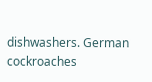dishwashers. German cockroaches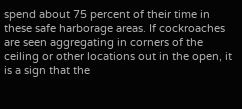spend about 75 percent of their time in these safe harborage areas. If cockroaches are seen aggregating in corners of the ceiling or other locations out in the open, it is a sign that the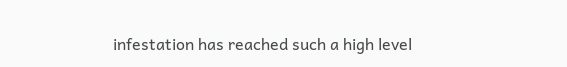infestation has reached such a high level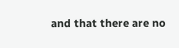and that there are no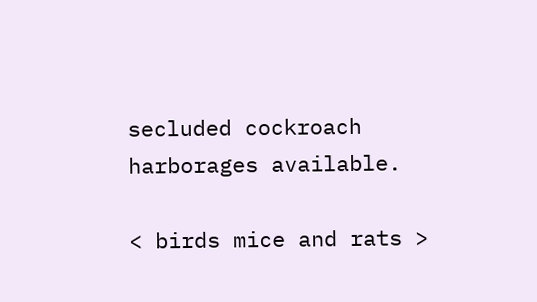secluded cockroach harborages available.

< birds mice and rats >